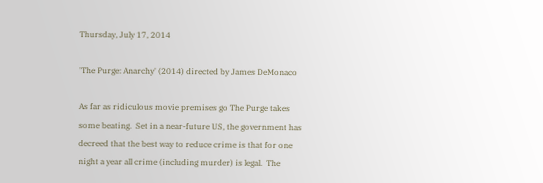Thursday, July 17, 2014

'The Purge: Anarchy' (2014) directed by James DeMonaco

As far as ridiculous movie premises go The Purge takes some beating.  Set in a near-future US, the government has decreed that the best way to reduce crime is that for one night a year all crime (including murder) is legal.  The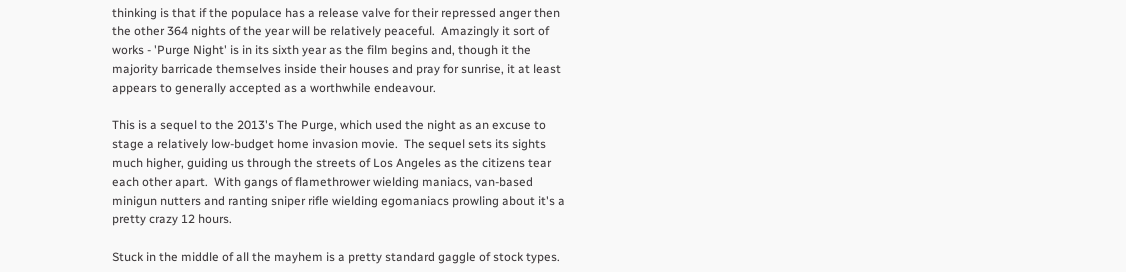thinking is that if the populace has a release valve for their repressed anger then the other 364 nights of the year will be relatively peaceful.  Amazingly it sort of works - 'Purge Night' is in its sixth year as the film begins and, though it the majority barricade themselves inside their houses and pray for sunrise, it at least appears to generally accepted as a worthwhile endeavour.

This is a sequel to the 2013's The Purge, which used the night as an excuse to stage a relatively low-budget home invasion movie.  The sequel sets its sights much higher, guiding us through the streets of Los Angeles as the citizens tear each other apart.  With gangs of flamethrower wielding maniacs, van-based minigun nutters and ranting sniper rifle wielding egomaniacs prowling about it's a pretty crazy 12 hours.

Stuck in the middle of all the mayhem is a pretty standard gaggle of stock types.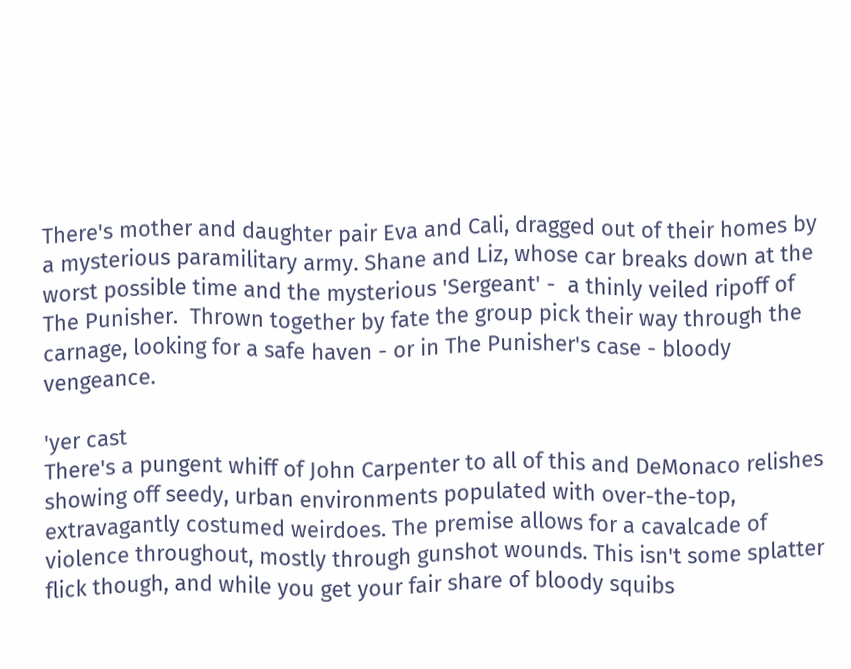There's mother and daughter pair Eva and Cali, dragged out of their homes by a mysterious paramilitary army. Shane and Liz, whose car breaks down at the worst possible time and the mysterious 'Sergeant' -  a thinly veiled ripoff of The Punisher.  Thrown together by fate the group pick their way through the carnage, looking for a safe haven - or in The Punisher's case - bloody vengeance.

'yer cast
There's a pungent whiff of John Carpenter to all of this and DeMonaco relishes showing off seedy, urban environments populated with over-the-top, extravagantly costumed weirdoes. The premise allows for a cavalcade of violence throughout, mostly through gunshot wounds. This isn't some splatter flick though, and while you get your fair share of bloody squibs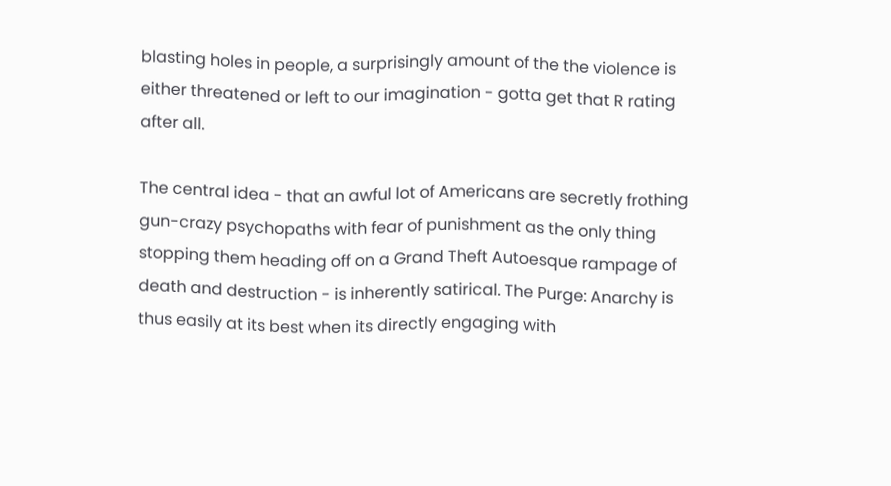blasting holes in people, a surprisingly amount of the the violence is either threatened or left to our imagination - gotta get that R rating after all.

The central idea - that an awful lot of Americans are secretly frothing gun-crazy psychopaths with fear of punishment as the only thing stopping them heading off on a Grand Theft Autoesque rampage of death and destruction - is inherently satirical. The Purge: Anarchy is thus easily at its best when its directly engaging with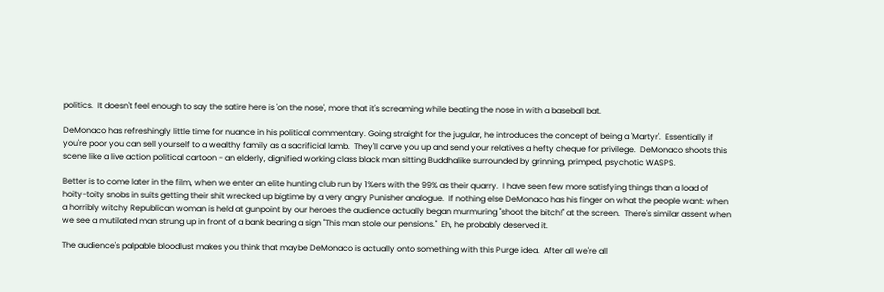politics.  It doesn't feel enough to say the satire here is 'on the nose', more that it's screaming while beating the nose in with a baseball bat.

DeMonaco has refreshingly little time for nuance in his political commentary. Going straight for the jugular, he introduces the concept of being a 'Martyr'.  Essentially if you're poor you can sell yourself to a wealthy family as a sacrificial lamb.  They'll carve you up and send your relatives a hefty cheque for privilege.  DeMonaco shoots this scene like a live action political cartoon - an elderly, dignified working class black man sitting Buddhalike surrounded by grinning, primped, psychotic WASPS.

Better is to come later in the film, when we enter an elite hunting club run by 1%ers with the 99% as their quarry.  I have seen few more satisfying things than a load of hoity-toity snobs in suits getting their shit wrecked up bigtime by a very angry Punisher analogue.  If nothing else DeMonaco has his finger on what the people want: when a horribly witchy Republican woman is held at gunpoint by our heroes the audience actually began murmuring "shoot the bitch!" at the screen.  There's similar assent when we see a mutilated man strung up in front of a bank bearing a sign "This man stole our pensions."  Eh, he probably deserved it.

The audience's palpable bloodlust makes you think that maybe DeMonaco is actually onto something with this Purge idea.  After all we're all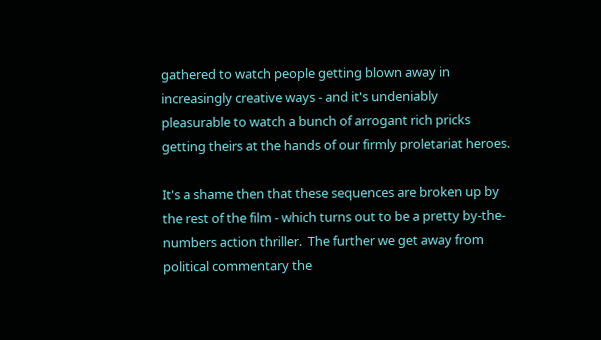gathered to watch people getting blown away in increasingly creative ways - and it's undeniably pleasurable to watch a bunch of arrogant rich pricks getting theirs at the hands of our firmly proletariat heroes.

It's a shame then that these sequences are broken up by the rest of the film - which turns out to be a pretty by-the-numbers action thriller.  The further we get away from political commentary the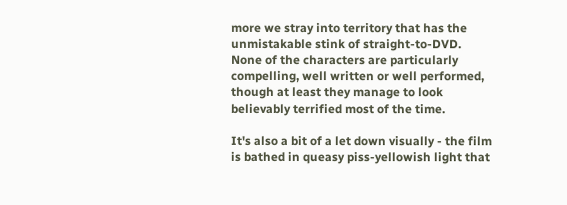more we stray into territory that has the unmistakable stink of straight-to-DVD. None of the characters are particularly compelling, well written or well performed, though at least they manage to look believably terrified most of the time.

It's also a bit of a let down visually - the film is bathed in queasy piss-yellowish light that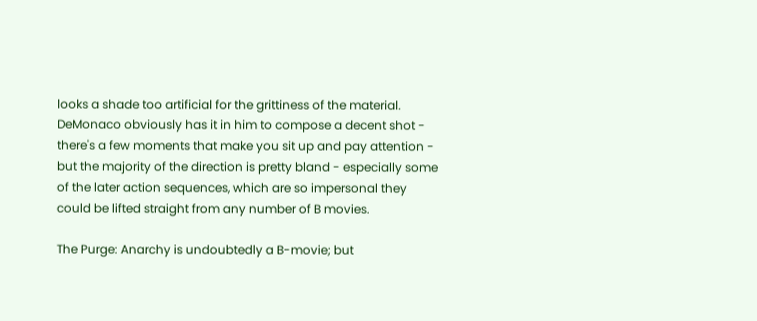looks a shade too artificial for the grittiness of the material.  DeMonaco obviously has it in him to compose a decent shot - there's a few moments that make you sit up and pay attention - but the majority of the direction is pretty bland - especially some of the later action sequences, which are so impersonal they could be lifted straight from any number of B movies.

The Purge: Anarchy is undoubtedly a B-movie; but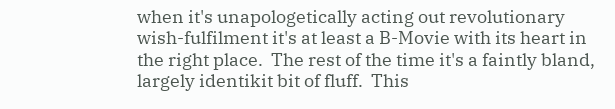when it's unapologetically acting out revolutionary wish-fulfilment it's at least a B-Movie with its heart in the right place.  The rest of the time it's a faintly bland, largely identikit bit of fluff.  This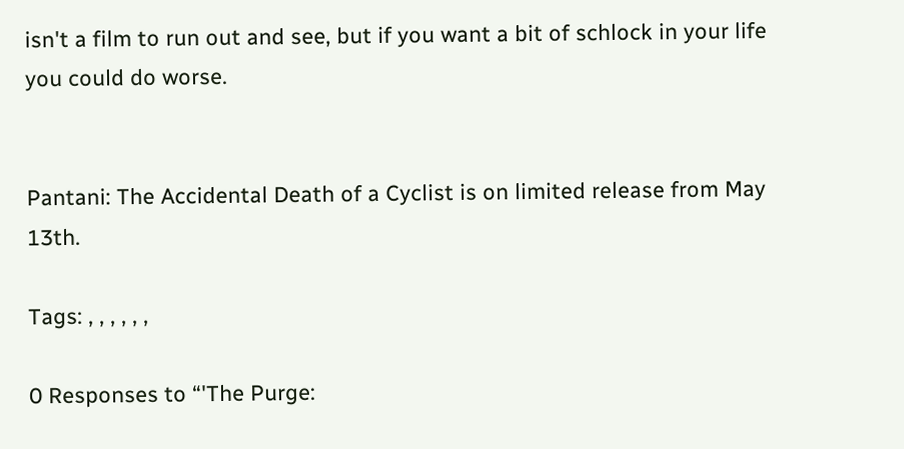isn't a film to run out and see, but if you want a bit of schlock in your life you could do worse.


Pantani: The Accidental Death of a Cyclist is on limited release from May 13th.

Tags: , , , , , ,

0 Responses to “'The Purge: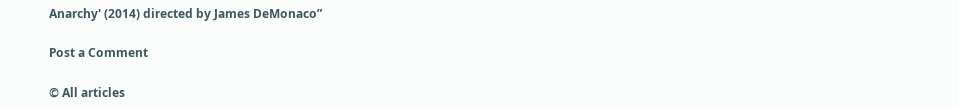Anarchy' (2014) directed by James DeMonaco”

Post a Comment

© All articles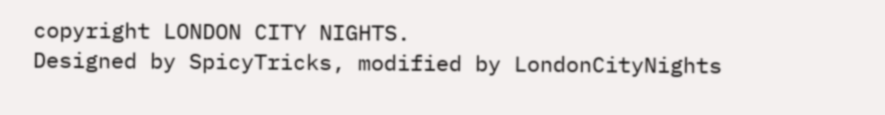copyright LONDON CITY NIGHTS.
Designed by SpicyTricks, modified by LondonCityNights